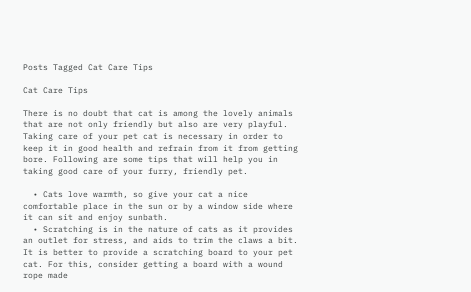Posts Tagged Cat Care Tips

Cat Care Tips

There is no doubt that cat is among the lovely animals that are not only friendly but also are very playful. Taking care of your pet cat is necessary in order to keep it in good health and refrain from it from getting bore. Following are some tips that will help you in taking good care of your furry, friendly pet.

  • Cats love warmth, so give your cat a nice comfortable place in the sun or by a window side where it can sit and enjoy sunbath.
  • Scratching is in the nature of cats as it provides an outlet for stress, and aids to trim the claws a bit. It is better to provide a scratching board to your pet cat. For this, consider getting a board with a wound rope made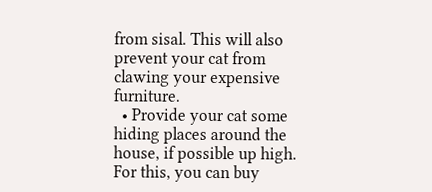from sisal. This will also prevent your cat from clawing your expensive furniture.
  • Provide your cat some hiding places around the house, if possible up high. For this, you can buy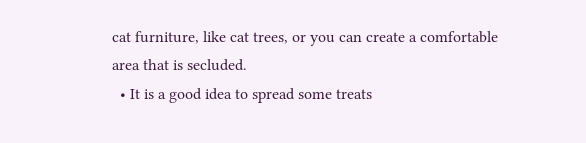cat furniture, like cat trees, or you can create a comfortable area that is secluded.
  • It is a good idea to spread some treats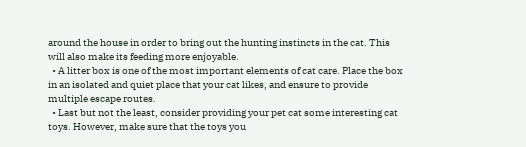around the house in order to bring out the hunting instincts in the cat. This will also make its feeding more enjoyable.
  • A litter box is one of the most important elements of cat care. Place the box in an isolated and quiet place that your cat likes, and ensure to provide multiple escape routes.
  • Last but not the least, consider providing your pet cat some interesting cat toys. However, make sure that the toys you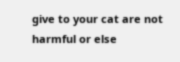give to your cat are not harmful or else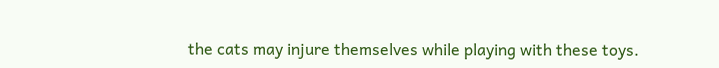the cats may injure themselves while playing with these toys.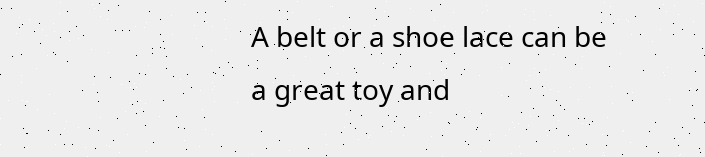A belt or a shoe lace can be a great toy and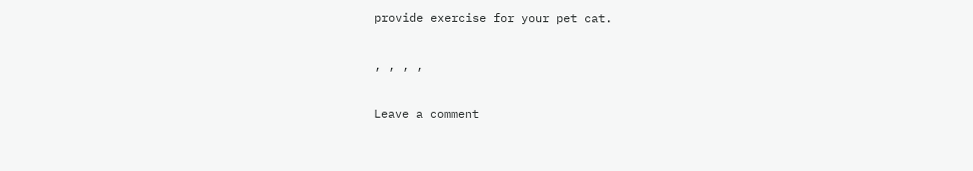provide exercise for your pet cat.

, , , ,

Leave a comment